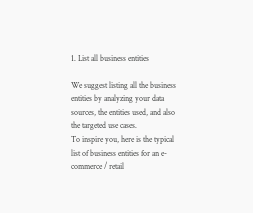1. List all business entities

We suggest listing all the business entities by analyzing your data sources, the entities used, and also the targeted use cases.
To inspire you, here is the typical list of business entities for an e-commerce / retail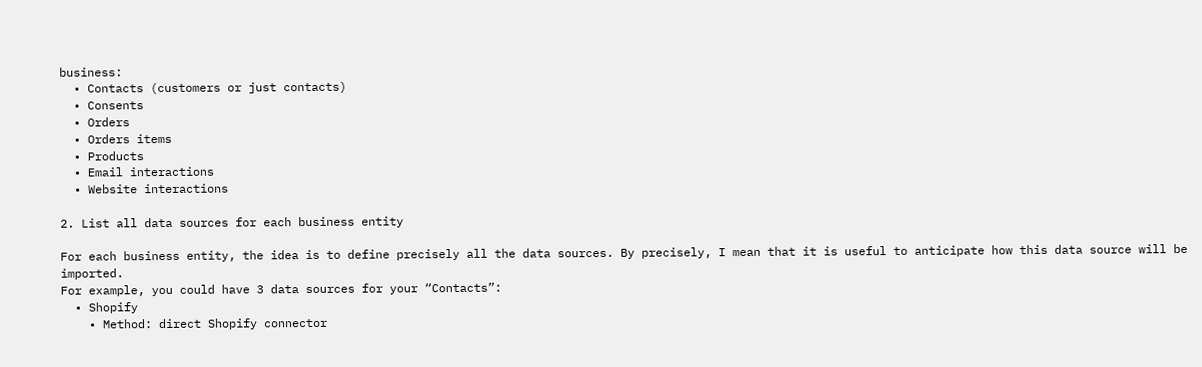business:
  • Contacts (customers or just contacts)
  • Consents
  • Orders
  • Orders items
  • Products
  • Email interactions
  • Website interactions

2. List all data sources for each business entity

For each business entity, the idea is to define precisely all the data sources. By precisely, I mean that it is useful to anticipate how this data source will be imported.
For example, you could have 3 data sources for your “Contacts”:
  • Shopify
    • Method: direct Shopify connector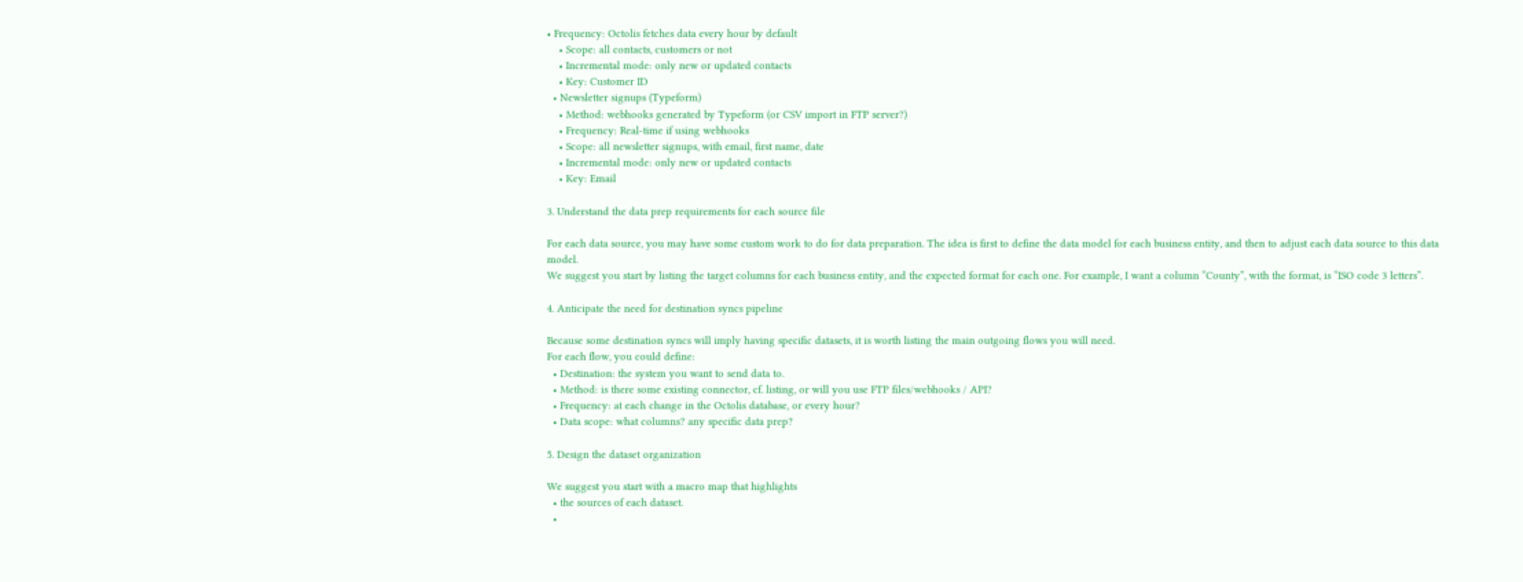• Frequency: Octolis fetches data every hour by default
    • Scope: all contacts, customers or not
    • Incremental mode: only new or updated contacts
    • Key: Customer ID
  • Newsletter signups (Typeform)
    • Method: webhooks generated by Typeform (or CSV import in FTP server?)
    • Frequency: Real-time if using webhooks
    • Scope: all newsletter signups, with email, first name, date
    • Incremental mode: only new or updated contacts
    • Key: Email

3. Understand the data prep requirements for each source file

For each data source, you may have some custom work to do for data preparation. The idea is first to define the data model for each business entity, and then to adjust each data source to this data model.
We suggest you start by listing the target columns for each business entity, and the expected format for each one. For example, I want a column “County”, with the format, is “ISO code 3 letters”.

4. Anticipate the need for destination syncs pipeline

Because some destination syncs will imply having specific datasets, it is worth listing the main outgoing flows you will need.
For each flow, you could define:
  • Destination: the system you want to send data to.
  • Method: is there some existing connector, cf. listing, or will you use FTP files/webhooks / API?
  • Frequency: at each change in the Octolis database, or every hour?
  • Data scope: what columns? any specific data prep?

5. Design the dataset organization

We suggest you start with a macro map that highlights
  • the sources of each dataset.
  •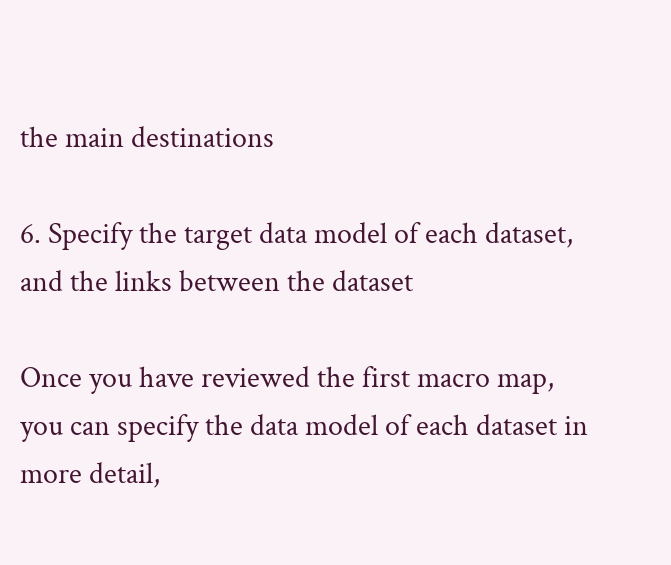the main destinations

6. Specify the target data model of each dataset, and the links between the dataset

Once you have reviewed the first macro map, you can specify the data model of each dataset in more detail,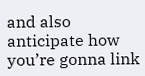and also anticipate how you’re gonna link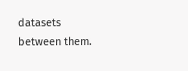datasets between them.